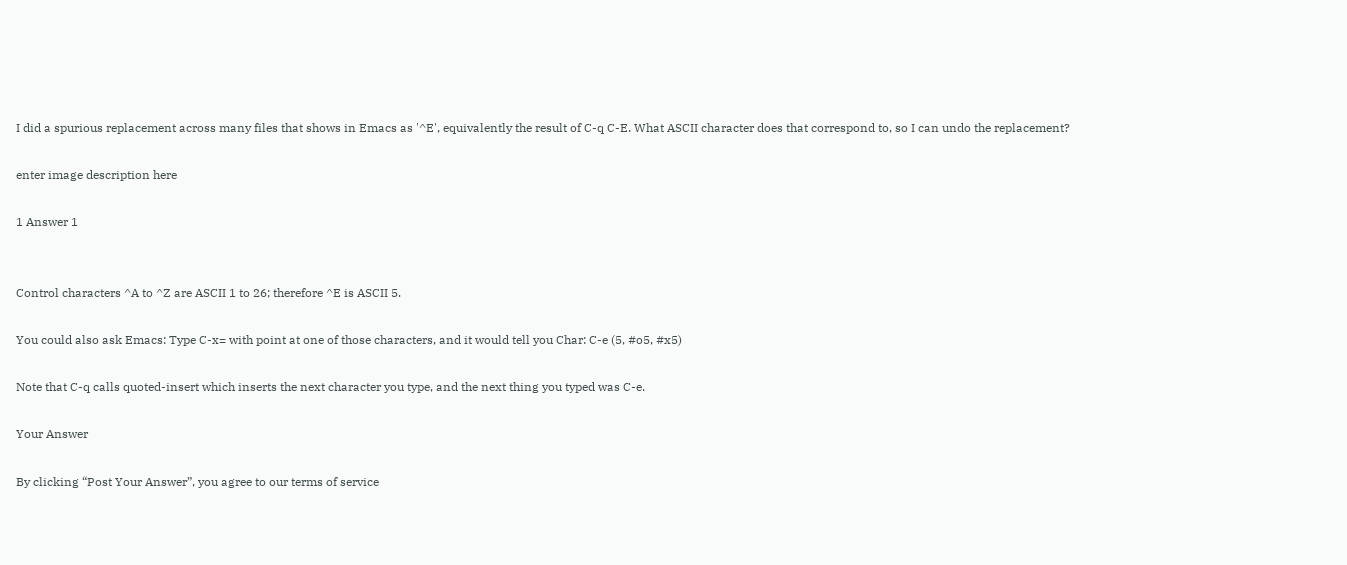I did a spurious replacement across many files that shows in Emacs as '^E', equivalently the result of C-q C-E. What ASCII character does that correspond to, so I can undo the replacement?

enter image description here

1 Answer 1


Control characters ^A to ^Z are ASCII 1 to 26; therefore ^E is ASCII 5.

You could also ask Emacs: Type C-x= with point at one of those characters, and it would tell you Char: C-e (5, #o5, #x5)

Note that C-q calls quoted-insert which inserts the next character you type, and the next thing you typed was C-e.

Your Answer

By clicking “Post Your Answer”, you agree to our terms of service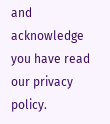and acknowledge you have read our privacy policy.